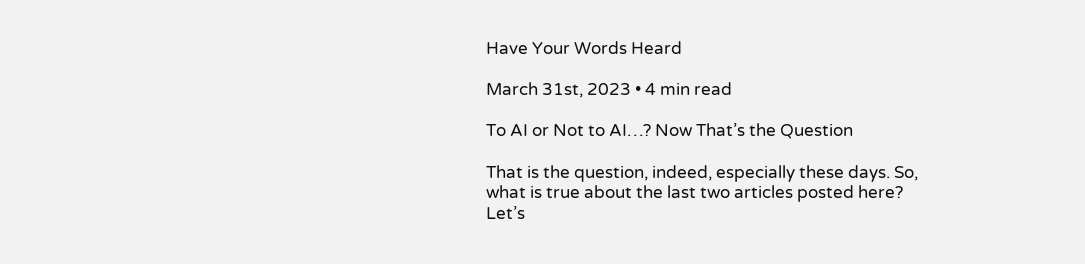Have Your Words Heard

March 31st, 2023 • 4 min read

To AI or Not to AI…? Now That’s the Question

That is the question, indeed, especially these days. So, what is true about the last two articles posted here? Let’s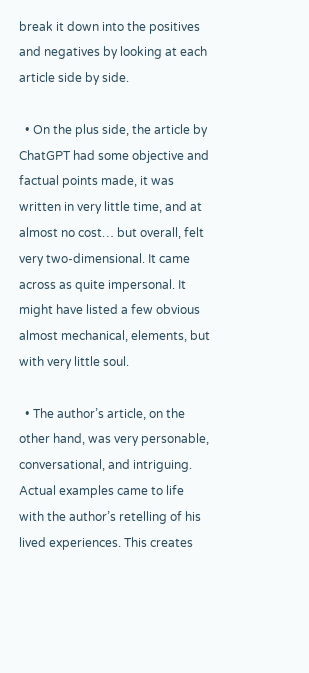break it down into the positives and negatives by looking at each article side by side.

  • On the plus side, the article by ChatGPT had some objective and factual points made, it was written in very little time, and at almost no cost… but overall, felt very two-dimensional. It came across as quite impersonal. It might have listed a few obvious almost mechanical, elements, but with very little soul.

  • The author’s article, on the other hand, was very personable, conversational, and intriguing. Actual examples came to life with the author’s retelling of his lived experiences. This creates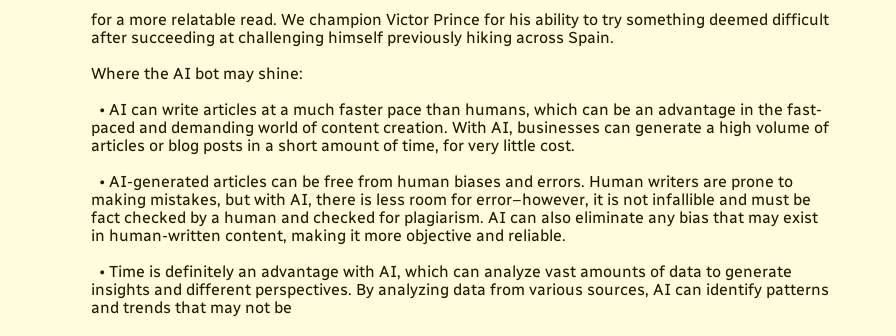for a more relatable read. We champion Victor Prince for his ability to try something deemed difficult after succeeding at challenging himself previously hiking across Spain.

Where the AI bot may shine:

  • AI can write articles at a much faster pace than humans, which can be an advantage in the fast-paced and demanding world of content creation. With AI, businesses can generate a high volume of articles or blog posts in a short amount of time, for very little cost.

  • AI-generated articles can be free from human biases and errors. Human writers are prone to making mistakes, but with AI, there is less room for error–however, it is not infallible and must be fact checked by a human and checked for plagiarism. AI can also eliminate any bias that may exist in human-written content, making it more objective and reliable.

  • Time is definitely an advantage with AI, which can analyze vast amounts of data to generate insights and different perspectives. By analyzing data from various sources, AI can identify patterns and trends that may not be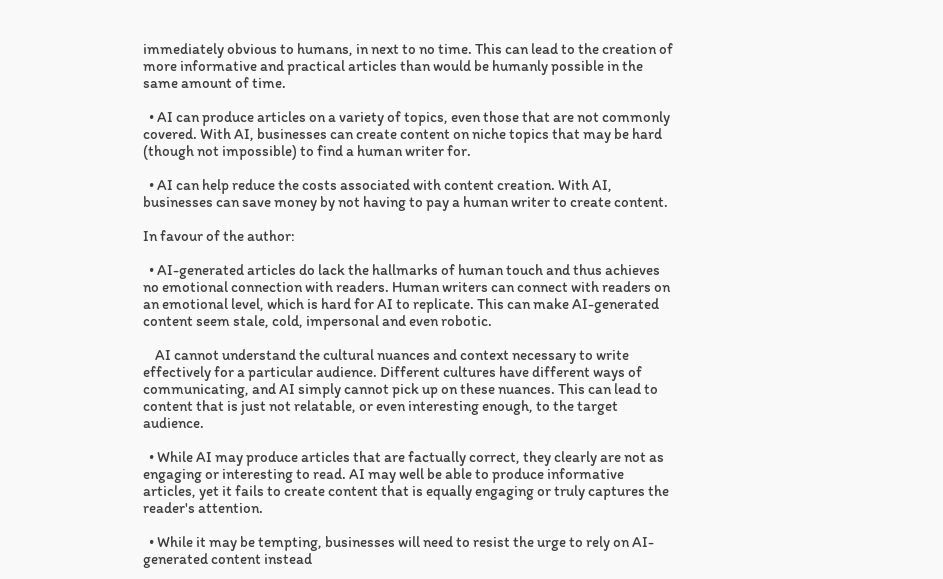immediately obvious to humans, in next to no time. This can lead to the creation of more informative and practical articles than would be humanly possible in the same amount of time.

  • AI can produce articles on a variety of topics, even those that are not commonly covered. With AI, businesses can create content on niche topics that may be hard (though not impossible) to find a human writer for.

  • AI can help reduce the costs associated with content creation. With AI, businesses can save money by not having to pay a human writer to create content.

In favour of the author:

  • AI-generated articles do lack the hallmarks of human touch and thus achieves no emotional connection with readers. Human writers can connect with readers on an emotional level, which is hard for AI to replicate. This can make AI-generated content seem stale, cold, impersonal and even robotic.

    AI cannot understand the cultural nuances and context necessary to write effectively for a particular audience. Different cultures have different ways of communicating, and AI simply cannot pick up on these nuances. This can lead to content that is just not relatable, or even interesting enough, to the target audience.

  • While AI may produce articles that are factually correct, they clearly are not as engaging or interesting to read. AI may well be able to produce informative articles, yet it fails to create content that is equally engaging or truly captures the reader's attention.

  • While it may be tempting, businesses will need to resist the urge to rely on AI-generated content instead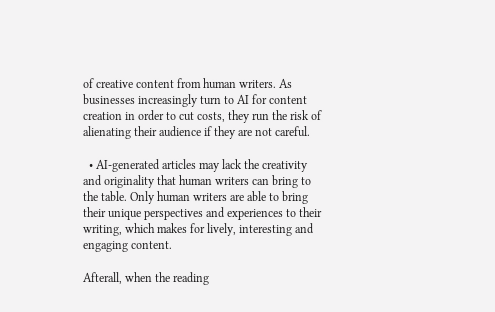of creative content from human writers. As businesses increasingly turn to AI for content creation in order to cut costs, they run the risk of alienating their audience if they are not careful.

  • AI-generated articles may lack the creativity and originality that human writers can bring to the table. Only human writers are able to bring their unique perspectives and experiences to their writing, which makes for lively, interesting and engaging content.

Afterall, when the reading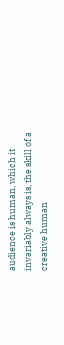audience is human, which it invariably always is, the skill of a creative human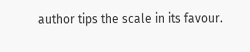author tips the scale in its favour.